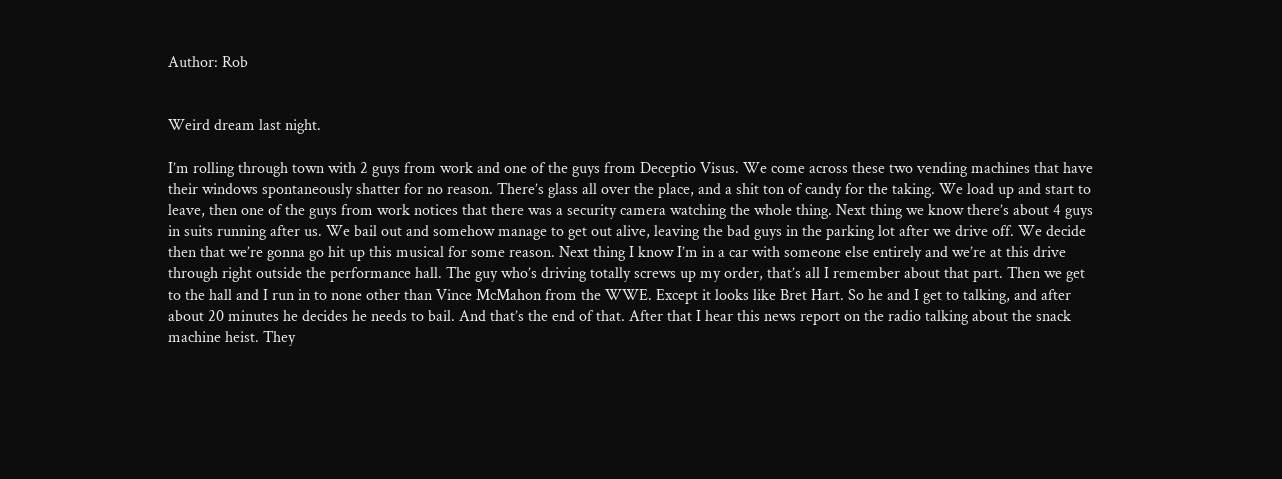Author: Rob


Weird dream last night.

I’m rolling through town with 2 guys from work and one of the guys from Deceptio Visus. We come across these two vending machines that have their windows spontaneously shatter for no reason. There’s glass all over the place, and a shit ton of candy for the taking. We load up and start to leave, then one of the guys from work notices that there was a security camera watching the whole thing. Next thing we know there’s about 4 guys in suits running after us. We bail out and somehow manage to get out alive, leaving the bad guys in the parking lot after we drive off. We decide then that we’re gonna go hit up this musical for some reason. Next thing I know I’m in a car with someone else entirely and we’re at this drive through right outside the performance hall. The guy who’s driving totally screws up my order, that’s all I remember about that part. Then we get to the hall and I run in to none other than Vince McMahon from the WWE. Except it looks like Bret Hart. So he and I get to talking, and after about 20 minutes he decides he needs to bail. And that’s the end of that. After that I hear this news report on the radio talking about the snack machine heist. They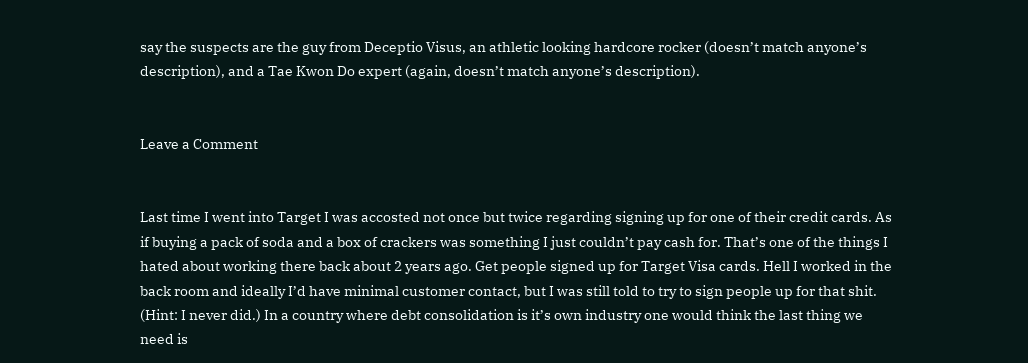say the suspects are the guy from Deceptio Visus, an athletic looking hardcore rocker (doesn’t match anyone’s description), and a Tae Kwon Do expert (again, doesn’t match anyone’s description).


Leave a Comment


Last time I went into Target I was accosted not once but twice regarding signing up for one of their credit cards. As if buying a pack of soda and a box of crackers was something I just couldn’t pay cash for. That’s one of the things I hated about working there back about 2 years ago. Get people signed up for Target Visa cards. Hell I worked in the back room and ideally I’d have minimal customer contact, but I was still told to try to sign people up for that shit. (Hint: I never did.) In a country where debt consolidation is it’s own industry one would think the last thing we need is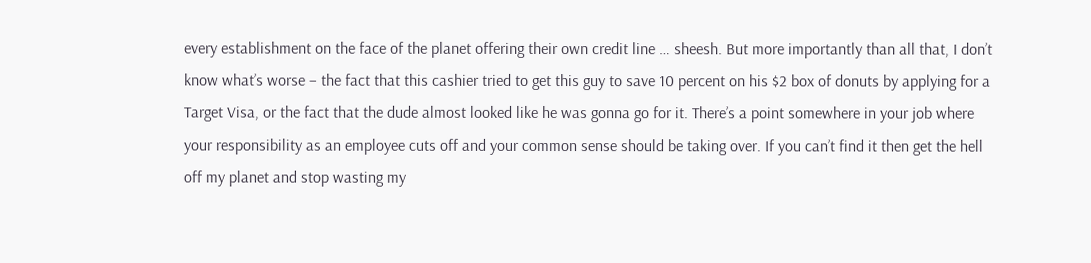every establishment on the face of the planet offering their own credit line … sheesh. But more importantly than all that, I don’t know what’s worse – the fact that this cashier tried to get this guy to save 10 percent on his $2 box of donuts by applying for a Target Visa, or the fact that the dude almost looked like he was gonna go for it. There’s a point somewhere in your job where your responsibility as an employee cuts off and your common sense should be taking over. If you can’t find it then get the hell off my planet and stop wasting my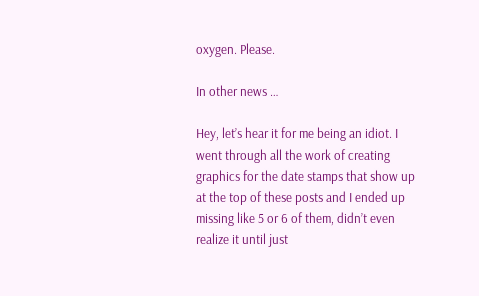oxygen. Please.

In other news …

Hey, let’s hear it for me being an idiot. I went through all the work of creating graphics for the date stamps that show up at the top of these posts and I ended up missing like 5 or 6 of them, didn’t even realize it until just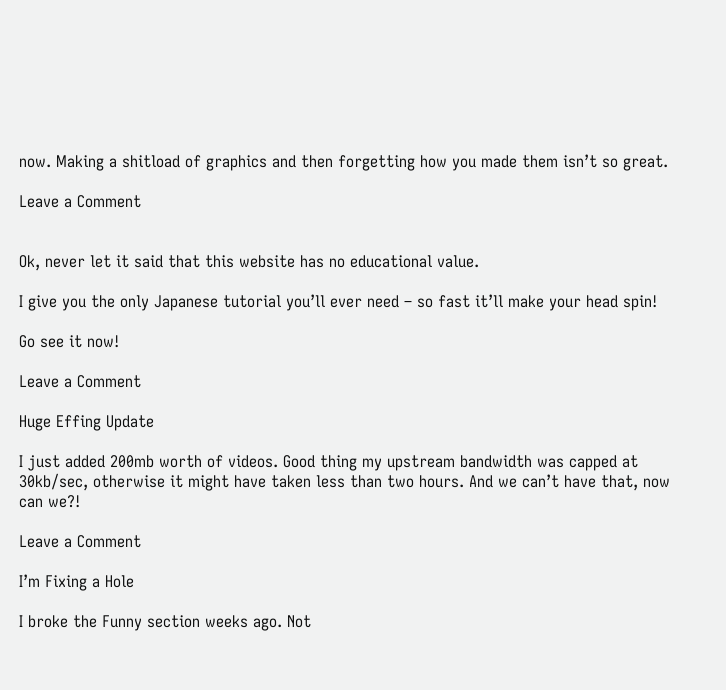now. Making a shitload of graphics and then forgetting how you made them isn’t so great.

Leave a Comment


Ok, never let it said that this website has no educational value.

I give you the only Japanese tutorial you’ll ever need – so fast it’ll make your head spin!

Go see it now!

Leave a Comment

Huge Effing Update

I just added 200mb worth of videos. Good thing my upstream bandwidth was capped at 30kb/sec, otherwise it might have taken less than two hours. And we can’t have that, now can we?!

Leave a Comment

I’m Fixing a Hole

I broke the Funny section weeks ago. Not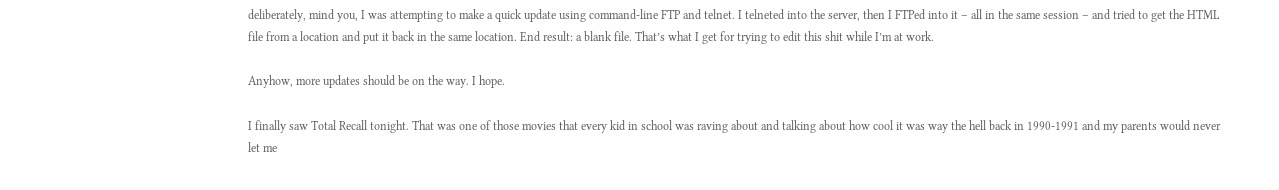deliberately, mind you, I was attempting to make a quick update using command-line FTP and telnet. I telneted into the server, then I FTPed into it – all in the same session – and tried to get the HTML file from a location and put it back in the same location. End result: a blank file. That’s what I get for trying to edit this shit while I’m at work.

Anyhow, more updates should be on the way. I hope.

I finally saw Total Recall tonight. That was one of those movies that every kid in school was raving about and talking about how cool it was way the hell back in 1990-1991 and my parents would never let me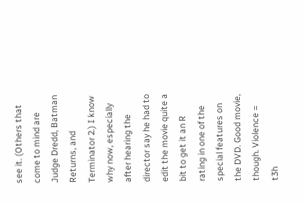see it. (Others that come to mind are Judge Dredd, Batman Returns, and Terminator 2.) I know why now, especially after hearing the director say he had to edit the movie quite a bit to get it an R rating in one of the special features on the DVD. Good movie, though. Violence = t3h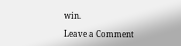win.

Leave a Comment